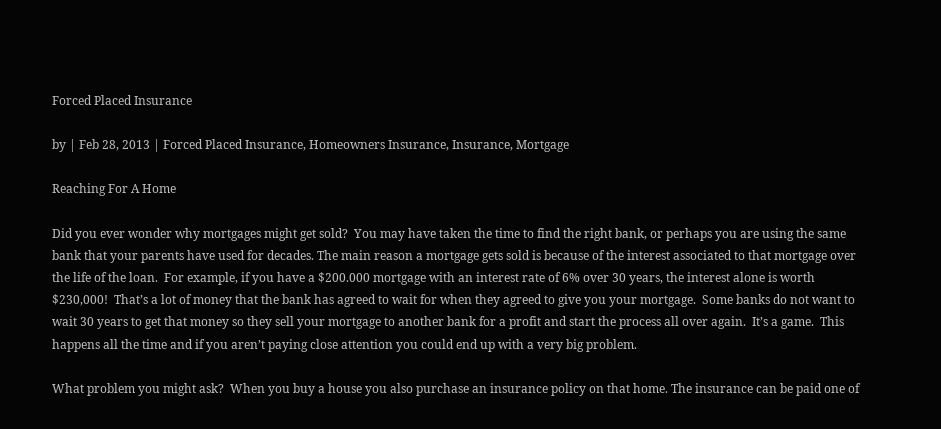Forced Placed Insurance

by | Feb 28, 2013 | Forced Placed Insurance, Homeowners Insurance, Insurance, Mortgage

Reaching For A Home

Did you ever wonder why mortgages might get sold?  You may have taken the time to find the right bank, or perhaps you are using the same bank that your parents have used for decades. The main reason a mortgage gets sold is because of the interest associated to that mortgage over the life of the loan.  For example, if you have a $200.000 mortgage with an interest rate of 6% over 30 years, the interest alone is worth $230,000!  That’s a lot of money that the bank has agreed to wait for when they agreed to give you your mortgage.  Some banks do not want to wait 30 years to get that money so they sell your mortgage to another bank for a profit and start the process all over again.  It’s a game.  This happens all the time and if you aren’t paying close attention you could end up with a very big problem.

What problem you might ask?  When you buy a house you also purchase an insurance policy on that home. The insurance can be paid one of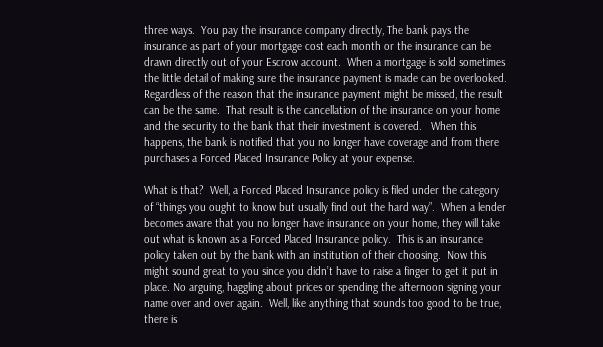three ways.  You pay the insurance company directly, The bank pays the insurance as part of your mortgage cost each month or the insurance can be drawn directly out of your Escrow account.  When a mortgage is sold sometimes the little detail of making sure the insurance payment is made can be overlooked.  Regardless of the reason that the insurance payment might be missed, the result can be the same.  That result is the cancellation of the insurance on your home and the security to the bank that their investment is covered.   When this happens, the bank is notified that you no longer have coverage and from there  purchases a Forced Placed Insurance Policy at your expense.

What is that?  Well, a Forced Placed Insurance policy is filed under the category of “things you ought to know but usually find out the hard way”.  When a lender becomes aware that you no longer have insurance on your home, they will take out what is known as a Forced Placed Insurance policy.  This is an insurance policy taken out by the bank with an institution of their choosing.  Now this might sound great to you since you didn’t have to raise a finger to get it put in place. No arguing, haggling about prices or spending the afternoon signing your name over and over again.  Well, like anything that sounds too good to be true, there is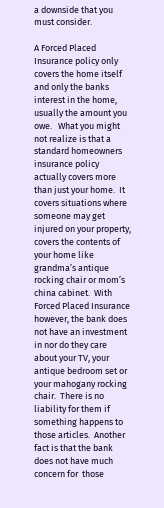a downside that you must consider.

A Forced Placed Insurance policy only covers the home itself and only the banks interest in the home, usually the amount you owe.   What you might not realize is that a standard homeowners insurance policy actually covers more than just your home.  It covers situations where someone may get injured on your property, covers the contents of your home like grandma’s antique rocking chair or mom’s china cabinet.  With Forced Placed Insurance however, the bank does not have an investment in nor do they care about your TV, your antique bedroom set or your mahogany rocking chair.  There is no liability for them if something happens to those articles.  Another fact is that the bank does not have much concern for  those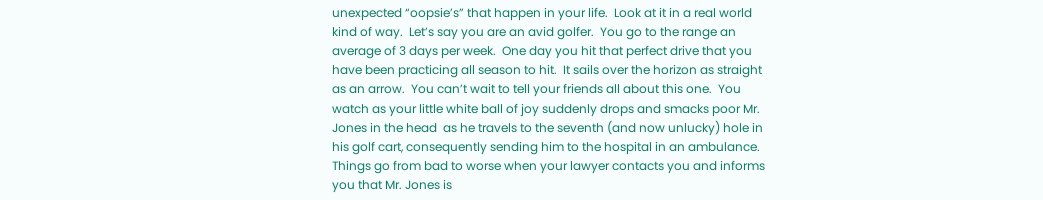unexpected “oopsie’s” that happen in your life.  Look at it in a real world kind of way.  Let’s say you are an avid golfer.  You go to the range an average of 3 days per week.  One day you hit that perfect drive that you have been practicing all season to hit.  It sails over the horizon as straight as an arrow.  You can’t wait to tell your friends all about this one.  You watch as your little white ball of joy suddenly drops and smacks poor Mr. Jones in the head  as he travels to the seventh (and now unlucky) hole in his golf cart, consequently sending him to the hospital in an ambulance.  Things go from bad to worse when your lawyer contacts you and informs you that Mr. Jones is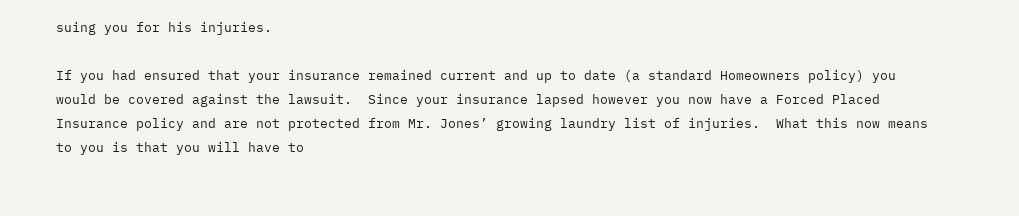suing you for his injuries.

If you had ensured that your insurance remained current and up to date (a standard Homeowners policy) you would be covered against the lawsuit.  Since your insurance lapsed however you now have a Forced Placed Insurance policy and are not protected from Mr. Jones’ growing laundry list of injuries.  What this now means to you is that you will have to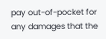pay out-of-pocket for any damages that the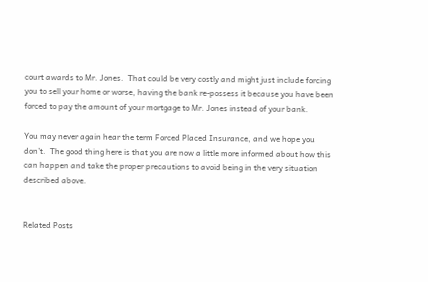court awards to Mr. Jones.  That could be very costly and might just include forcing you to sell your home or worse, having the bank re-possess it because you have been forced to pay the amount of your mortgage to Mr. Jones instead of your bank.

You may never again hear the term Forced Placed Insurance, and we hope you don’t.  The good thing here is that you are now a little more informed about how this can happen and take the proper precautions to avoid being in the very situation described above.


Related Posts